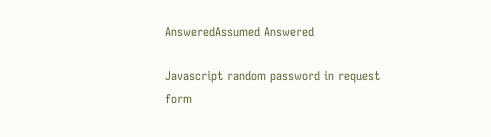AnsweredAssumed Answered

Javascript random password in request form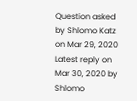Question asked by Shlomo Katz on Mar 29, 2020
Latest reply on Mar 30, 2020 by Shlomo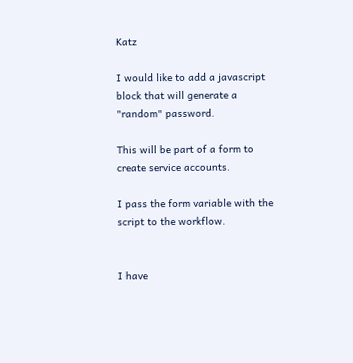Katz

I would like to add a javascript block that will generate a "random" password.

This will be part of a form to create service accounts.

I pass the form variable with the script to the workflow.


I have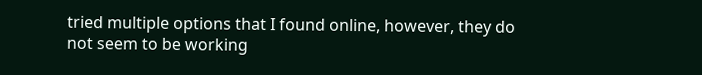tried multiple options that I found online, however, they do not seem to be working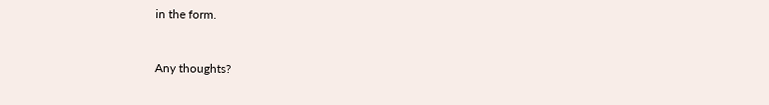in the form.


Any thoughts?